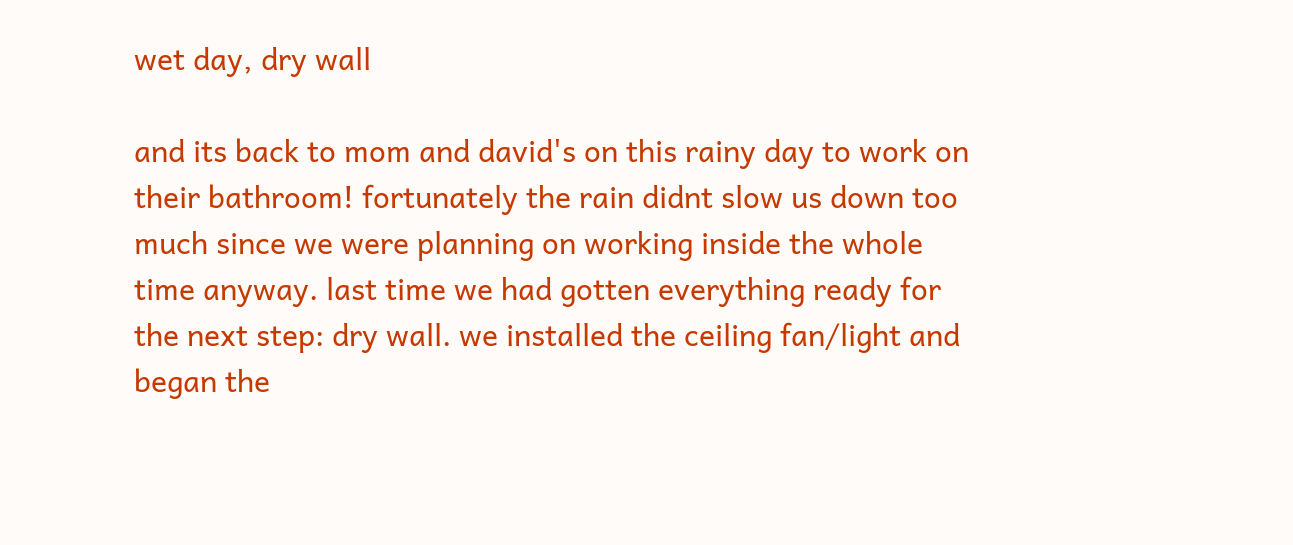wet day, dry wall

and its back to mom and david's on this rainy day to work on their bathroom! fortunately the rain didnt slow us down too much since we were planning on working inside the whole time anyway. last time we had gotten everything ready for the next step: dry wall. we installed the ceiling fan/light and began the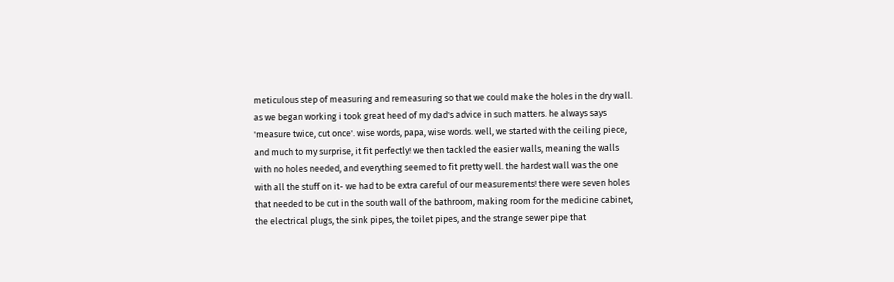meticulous step of measuring and remeasuring so that we could make the holes in the dry wall. as we began working i took great heed of my dad's advice in such matters. he always says 'measure twice, cut once'. wise words, papa, wise words. well, we started with the ceiling piece, and much to my surprise, it fit perfectly! we then tackled the easier walls, meaning the walls with no holes needed, and everything seemed to fit pretty well. the hardest wall was the one with all the stuff on it- we had to be extra careful of our measurements! there were seven holes that needed to be cut in the south wall of the bathroom, making room for the medicine cabinet, the electrical plugs, the sink pipes, the toilet pipes, and the strange sewer pipe that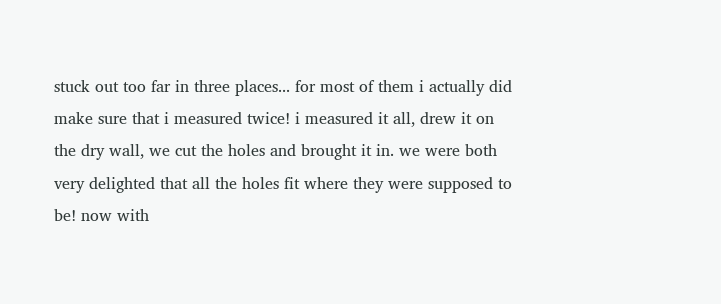stuck out too far in three places... for most of them i actually did make sure that i measured twice! i measured it all, drew it on the dry wall, we cut the holes and brought it in. we were both very delighted that all the holes fit where they were supposed to be! now with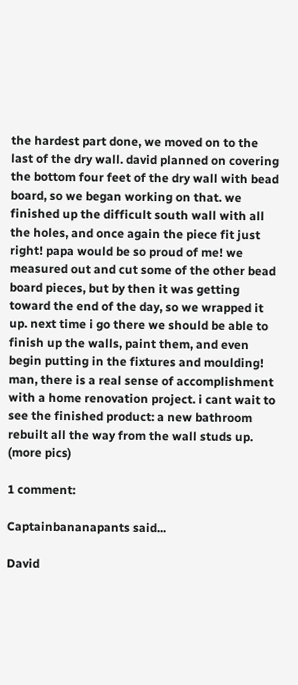the hardest part done, we moved on to the last of the dry wall. david planned on covering the bottom four feet of the dry wall with bead board, so we began working on that. we finished up the difficult south wall with all the holes, and once again the piece fit just right! papa would be so proud of me! we measured out and cut some of the other bead board pieces, but by then it was getting toward the end of the day, so we wrapped it up. next time i go there we should be able to finish up the walls, paint them, and even begin putting in the fixtures and moulding! man, there is a real sense of accomplishment with a home renovation project. i cant wait to see the finished product: a new bathroom rebuilt all the way from the wall studs up.
(more pics)

1 comment:

Captainbananapants said...

David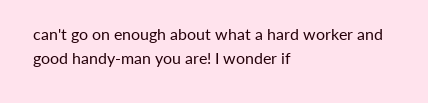can't go on enough about what a hard worker and good handy-man you are! I wonder if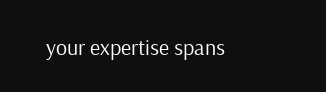your expertise spans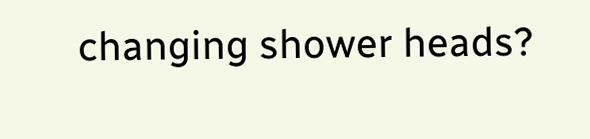changing shower heads?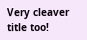Very cleaver title too!